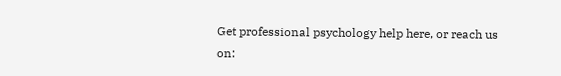Get professional psychology help here, or reach us on: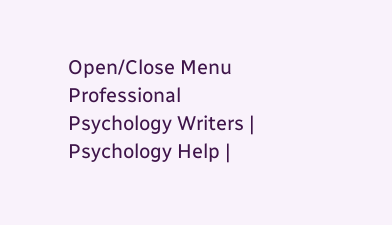Open/Close Menu Professional Psychology Writers | Psychology Help |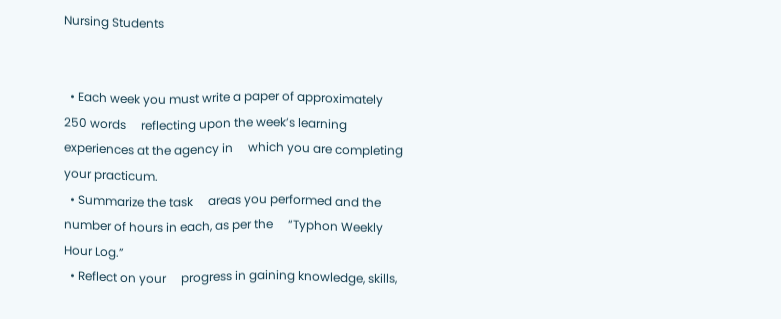Nursing Students


  • Each week you must write a paper of approximately 250 words     reflecting upon the week’s learning experiences at the agency in     which you are completing your practicum.
  • Summarize the task     areas you performed and the number of hours in each, as per the     “Typhon Weekly Hour Log.”
  • Reflect on your     progress in gaining knowledge, skills,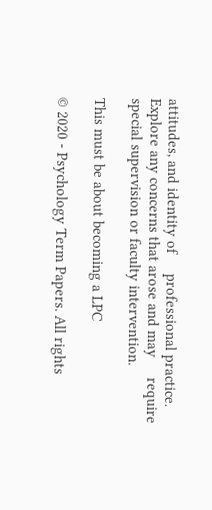attitudes, and identity of     professional practice. Explore any concerns that arose and may     require special supervision or faculty intervention.

This must be about becoming a LPC

© 2020 - Psychology Term Papers. All rights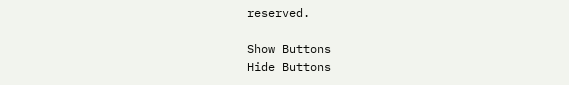reserved.

Show Buttons
Hide Buttons